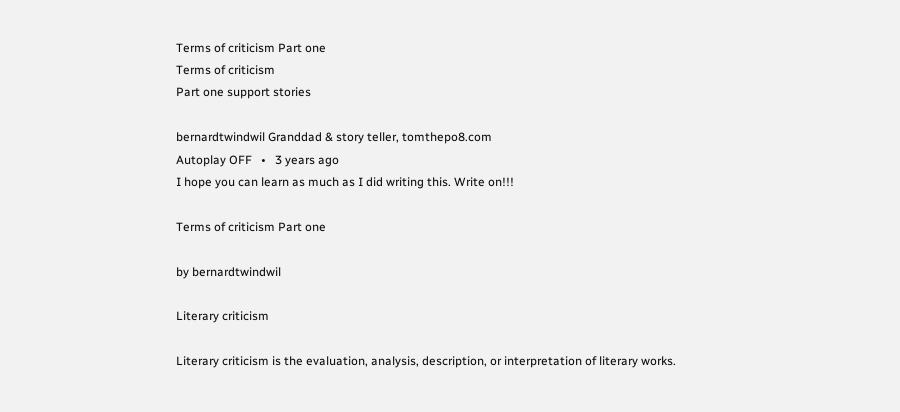Terms of criticism Part one
Terms of criticism
Part one support stories

bernardtwindwil Granddad & story teller, tomthepo8.com
Autoplay OFF   •   3 years ago
I hope you can learn as much as I did writing this. Write on!!!

Terms of criticism Part one

by bernardtwindwil

Literary criticism

Literary criticism is the evaluation, analysis, description, or interpretation of literary works.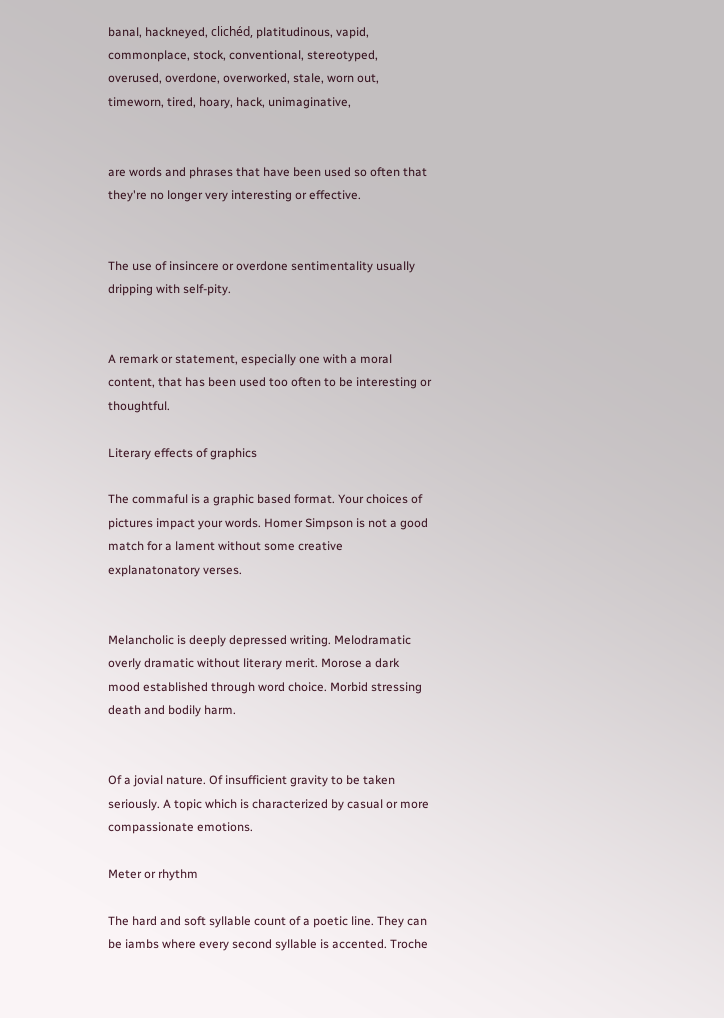banal, hackneyed, clichéd, platitudinous, vapid, commonplace, stock, conventional, stereotyped, overused, overdone, overworked, stale, worn out, timeworn, tired, hoary, hack, unimaginative,


are words and phrases that have been used so often that they're no longer very interesting or effective.


The use of insincere or overdone sentimentality usually dripping with self-pity.


A remark or statement, especially one with a moral content, that has been used too often to be interesting or thoughtful.

Literary effects of graphics

The commaful is a graphic based format. Your choices of pictures impact your words. Homer Simpson is not a good match for a lament without some creative explanatonatory verses.


Melancholic is deeply depressed writing. Melodramatic overly dramatic without literary merit. Morose a dark mood established through word choice. Morbid stressing death and bodily harm.


Of a jovial nature. Of insufficient gravity to be taken seriously. A topic which is characterized by casual or more compassionate emotions.

Meter or rhythm

The hard and soft syllable count of a poetic line. They can be iambs where every second syllable is accented. Troche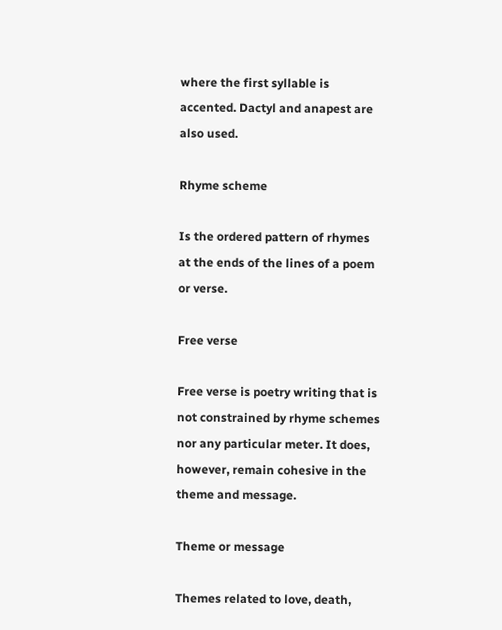where the first syllable is accented. Dactyl and anapest are also used.

Rhyme scheme

Is the ordered pattern of rhymes at the ends of the lines of a poem or verse.

Free verse

Free verse is poetry writing that is not constrained by rhyme schemes nor any particular meter. It does, however, remain cohesive in the theme and message.

Theme or message

Themes related to love, death,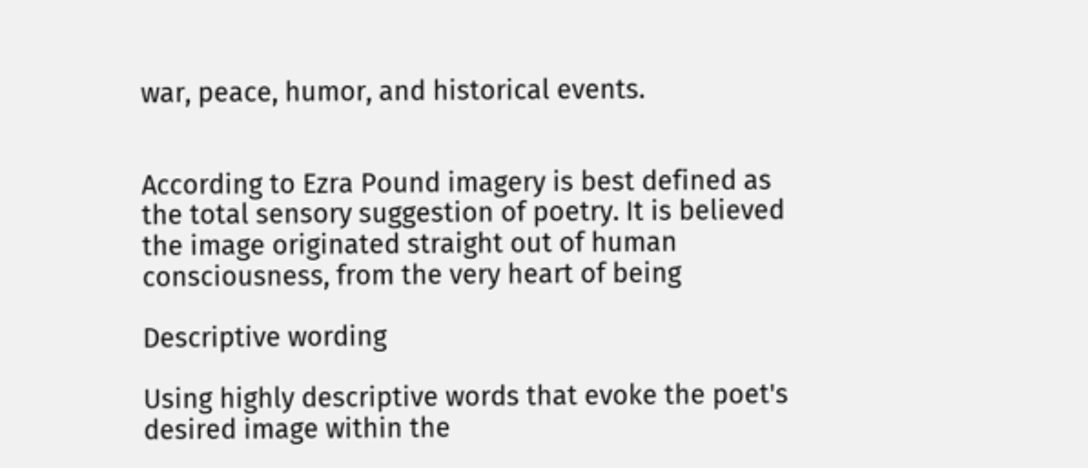war, peace, humor, and historical events.


According to Ezra Pound imagery is best defined as the total sensory suggestion of poetry. It is believed the image originated straight out of human consciousness, from the very heart of being

Descriptive wording

Using highly descriptive words that evoke the poet's desired image within the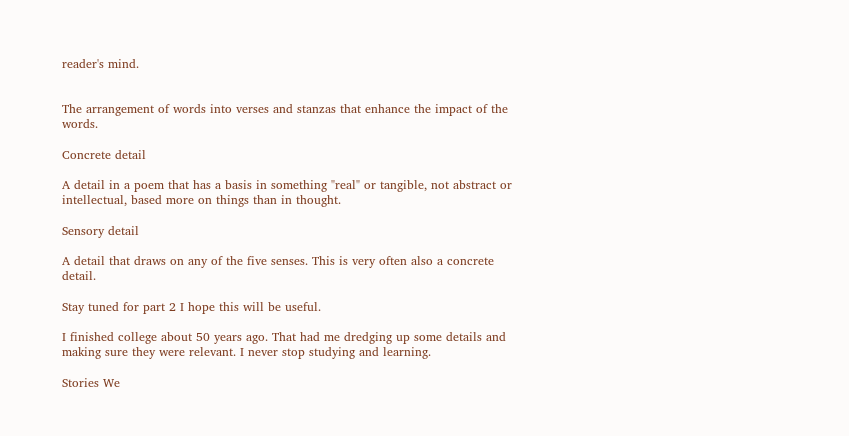reader's mind.


The arrangement of words into verses and stanzas that enhance the impact of the words.

Concrete detail

A detail in a poem that has a basis in something "real" or tangible, not abstract or intellectual, based more on things than in thought.

Sensory detail

A detail that draws on any of the five senses. This is very often also a concrete detail.

Stay tuned for part 2 I hope this will be useful.

I finished college about 50 years ago. That had me dredging up some details and making sure they were relevant. I never stop studying and learning.

Stories We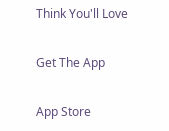Think You'll Love

Get The App

App Store